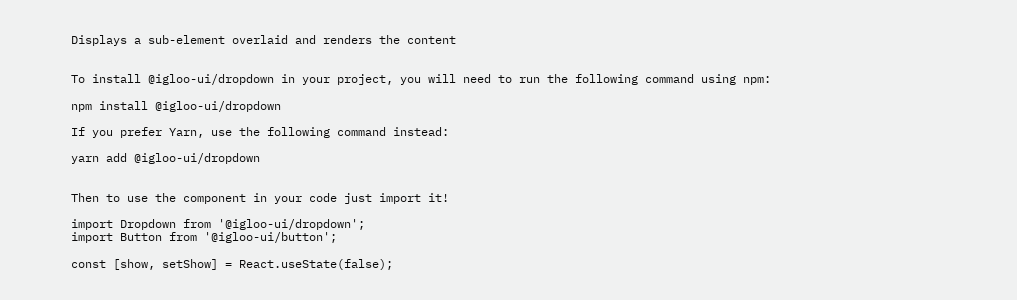Displays a sub-element overlaid and renders the content


To install @igloo-ui/dropdown in your project, you will need to run the following command using npm:

npm install @igloo-ui/dropdown

If you prefer Yarn, use the following command instead:

yarn add @igloo-ui/dropdown


Then to use the component in your code just import it!

import Dropdown from '@igloo-ui/dropdown';
import Button from '@igloo-ui/button';

const [show, setShow] = React.useState(false);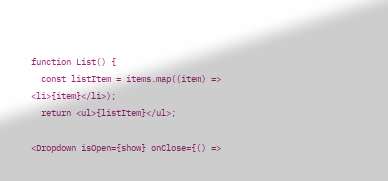function List() {
  const listItem = items.map((item) => <li>{item}</li>);
  return <ul>{listItem}</ul>;

<Dropdown isOpen={show} onClose={() =>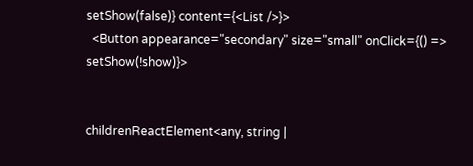setShow(false)} content={<List />}>
  <Button appearance="secondary" size="small" onClick={() => setShow(!show)}>


childrenReactElement<any, string |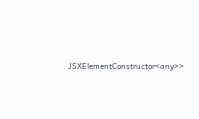JSXElementConstructor<any>>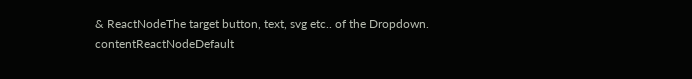& ReactNodeThe target button, text, svg etc.. of the Dropdown.
contentReactNodeDefault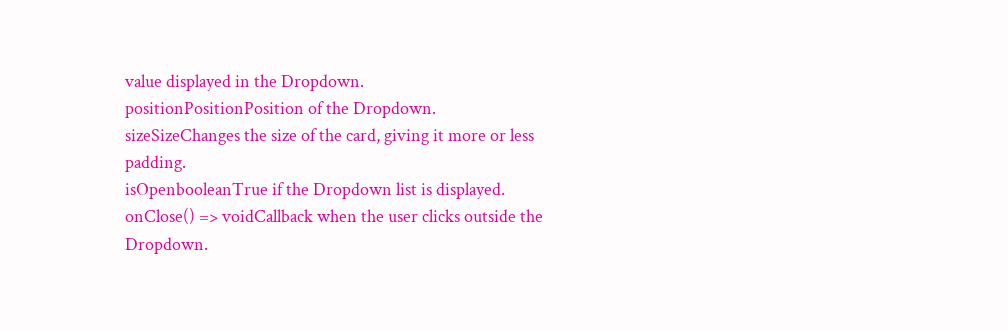value displayed in the Dropdown.
positionPositionPosition of the Dropdown.
sizeSizeChanges the size of the card, giving it more or less padding.
isOpenbooleanTrue if the Dropdown list is displayed.
onClose() => voidCallback when the user clicks outside the Dropdown.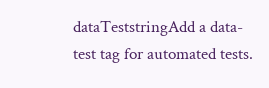dataTeststringAdd a data-test tag for automated tests.